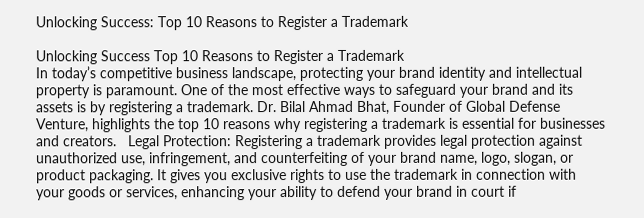Unlocking Success: Top 10 Reasons to Register a Trademark

Unlocking Success Top 10 Reasons to Register a Trademark
In today’s competitive business landscape, protecting your brand identity and intellectual property is paramount. One of the most effective ways to safeguard your brand and its assets is by registering a trademark. Dr. Bilal Ahmad Bhat, Founder of Global Defense Venture, highlights the top 10 reasons why registering a trademark is essential for businesses and creators.   Legal Protection: Registering a trademark provides legal protection against unauthorized use, infringement, and counterfeiting of your brand name, logo, slogan, or product packaging. It gives you exclusive rights to use the trademark in connection with your goods or services, enhancing your ability to defend your brand in court if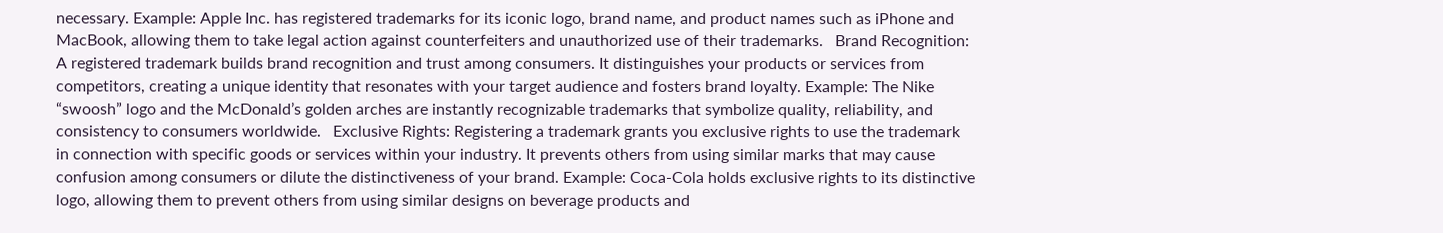necessary. Example: Apple Inc. has registered trademarks for its iconic logo, brand name, and product names such as iPhone and MacBook, allowing them to take legal action against counterfeiters and unauthorized use of their trademarks.   Brand Recognition: A registered trademark builds brand recognition and trust among consumers. It distinguishes your products or services from competitors, creating a unique identity that resonates with your target audience and fosters brand loyalty. Example: The Nike “swoosh” logo and the McDonald’s golden arches are instantly recognizable trademarks that symbolize quality, reliability, and consistency to consumers worldwide.   Exclusive Rights: Registering a trademark grants you exclusive rights to use the trademark in connection with specific goods or services within your industry. It prevents others from using similar marks that may cause confusion among consumers or dilute the distinctiveness of your brand. Example: Coca-Cola holds exclusive rights to its distinctive logo, allowing them to prevent others from using similar designs on beverage products and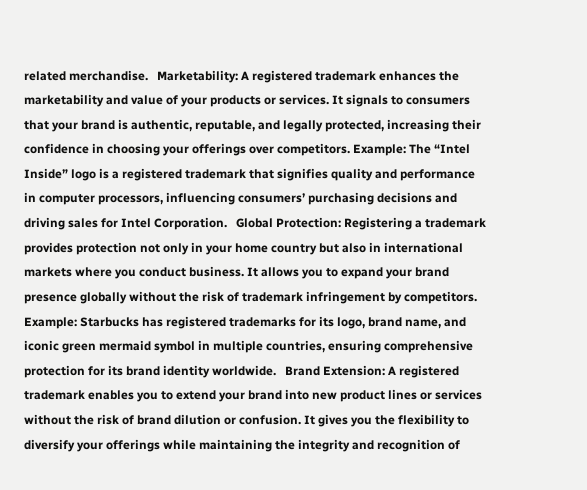related merchandise.   Marketability: A registered trademark enhances the marketability and value of your products or services. It signals to consumers that your brand is authentic, reputable, and legally protected, increasing their confidence in choosing your offerings over competitors. Example: The “Intel Inside” logo is a registered trademark that signifies quality and performance in computer processors, influencing consumers’ purchasing decisions and driving sales for Intel Corporation.   Global Protection: Registering a trademark provides protection not only in your home country but also in international markets where you conduct business. It allows you to expand your brand presence globally without the risk of trademark infringement by competitors. Example: Starbucks has registered trademarks for its logo, brand name, and iconic green mermaid symbol in multiple countries, ensuring comprehensive protection for its brand identity worldwide.   Brand Extension: A registered trademark enables you to extend your brand into new product lines or services without the risk of brand dilution or confusion. It gives you the flexibility to diversify your offerings while maintaining the integrity and recognition of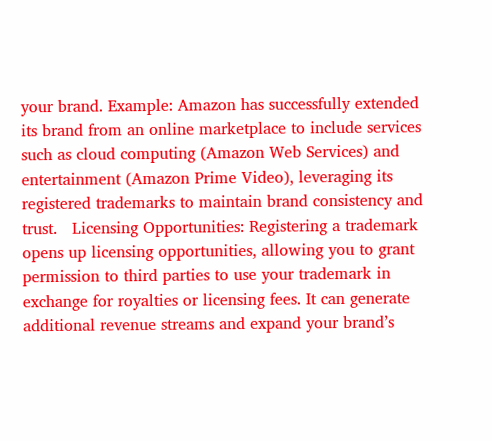your brand. Example: Amazon has successfully extended its brand from an online marketplace to include services such as cloud computing (Amazon Web Services) and entertainment (Amazon Prime Video), leveraging its registered trademarks to maintain brand consistency and trust.   Licensing Opportunities: Registering a trademark opens up licensing opportunities, allowing you to grant permission to third parties to use your trademark in exchange for royalties or licensing fees. It can generate additional revenue streams and expand your brand’s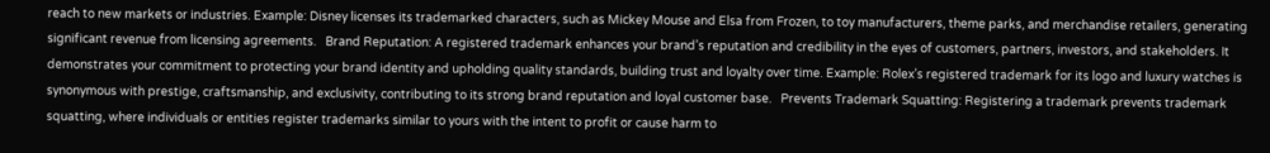reach to new markets or industries. Example: Disney licenses its trademarked characters, such as Mickey Mouse and Elsa from Frozen, to toy manufacturers, theme parks, and merchandise retailers, generating significant revenue from licensing agreements.   Brand Reputation: A registered trademark enhances your brand’s reputation and credibility in the eyes of customers, partners, investors, and stakeholders. It demonstrates your commitment to protecting your brand identity and upholding quality standards, building trust and loyalty over time. Example: Rolex’s registered trademark for its logo and luxury watches is synonymous with prestige, craftsmanship, and exclusivity, contributing to its strong brand reputation and loyal customer base.   Prevents Trademark Squatting: Registering a trademark prevents trademark squatting, where individuals or entities register trademarks similar to yours with the intent to profit or cause harm to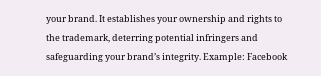your brand. It establishes your ownership and rights to the trademark, deterring potential infringers and safeguarding your brand’s integrity. Example: Facebook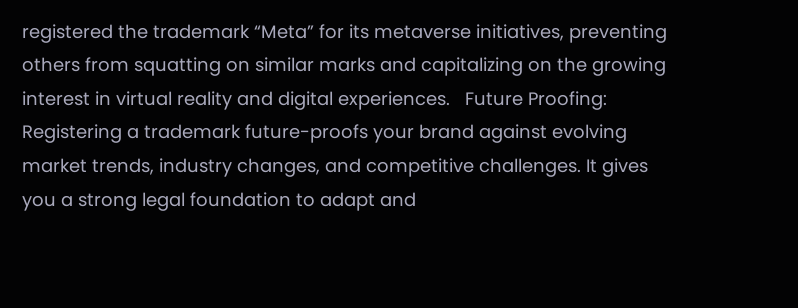registered the trademark “Meta” for its metaverse initiatives, preventing others from squatting on similar marks and capitalizing on the growing interest in virtual reality and digital experiences.   Future Proofing: Registering a trademark future-proofs your brand against evolving market trends, industry changes, and competitive challenges. It gives you a strong legal foundation to adapt and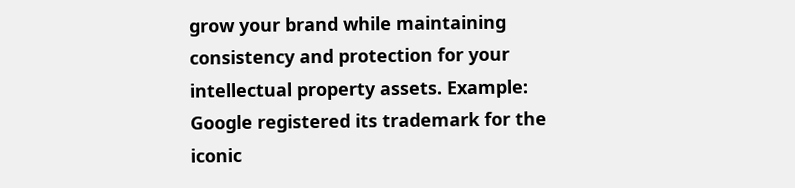grow your brand while maintaining consistency and protection for your intellectual property assets. Example: Google registered its trademark for the iconic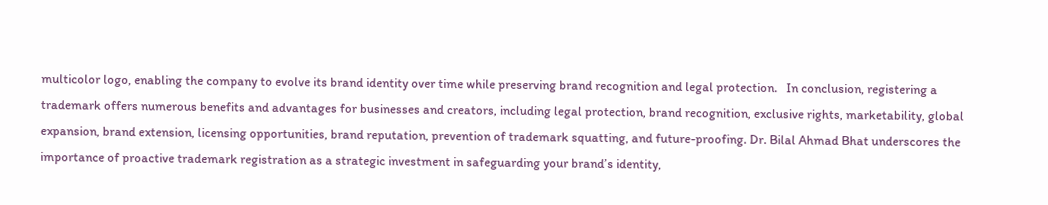multicolor logo, enabling the company to evolve its brand identity over time while preserving brand recognition and legal protection.   In conclusion, registering a trademark offers numerous benefits and advantages for businesses and creators, including legal protection, brand recognition, exclusive rights, marketability, global expansion, brand extension, licensing opportunities, brand reputation, prevention of trademark squatting, and future-proofing. Dr. Bilal Ahmad Bhat underscores the importance of proactive trademark registration as a strategic investment in safeguarding your brand’s identity,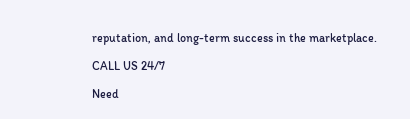reputation, and long-term success in the marketplace.

CALL US 24/7

Need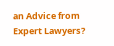an Advice from Expert Lawyers?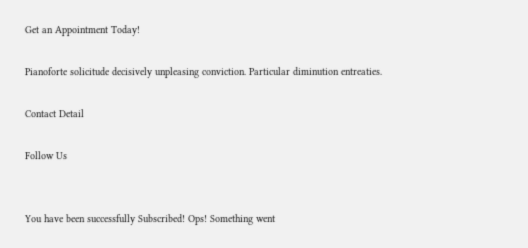Get an Appointment Today!

Pianoforte solicitude decisively unpleasing conviction. Particular diminution entreaties.

Contact Detail

Follow Us


You have been successfully Subscribed! Ops! Something went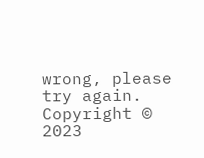wrong, please try again.
Copyright © 2023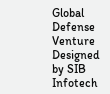Global Defense Venture Designed by SIB Infotech